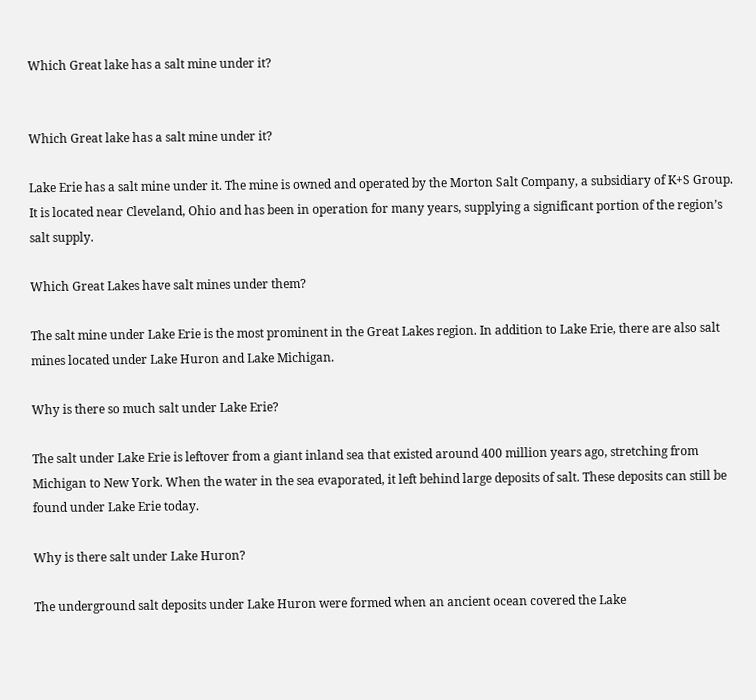Which Great lake has a salt mine under it?


Which Great lake has a salt mine under it?

Lake Erie has a salt mine under it. The mine is owned and operated by the Morton Salt Company, a subsidiary of K+S Group. It is located near Cleveland, Ohio and has been in operation for many years, supplying a significant portion of the region’s salt supply.

Which Great Lakes have salt mines under them?

The salt mine under Lake Erie is the most prominent in the Great Lakes region. In addition to Lake Erie, there are also salt mines located under Lake Huron and Lake Michigan.

Why is there so much salt under Lake Erie?

The salt under Lake Erie is leftover from a giant inland sea that existed around 400 million years ago, stretching from Michigan to New York. When the water in the sea evaporated, it left behind large deposits of salt. These deposits can still be found under Lake Erie today.

Why is there salt under Lake Huron?

The underground salt deposits under Lake Huron were formed when an ancient ocean covered the Lake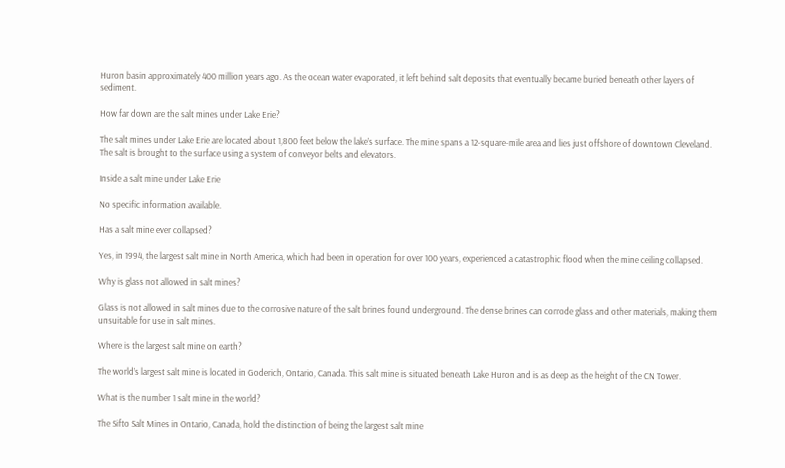Huron basin approximately 400 million years ago. As the ocean water evaporated, it left behind salt deposits that eventually became buried beneath other layers of sediment.

How far down are the salt mines under Lake Erie?

The salt mines under Lake Erie are located about 1,800 feet below the lake’s surface. The mine spans a 12-square-mile area and lies just offshore of downtown Cleveland. The salt is brought to the surface using a system of conveyor belts and elevators.

Inside a salt mine under Lake Erie

No specific information available.

Has a salt mine ever collapsed?

Yes, in 1994, the largest salt mine in North America, which had been in operation for over 100 years, experienced a catastrophic flood when the mine ceiling collapsed.

Why is glass not allowed in salt mines?

Glass is not allowed in salt mines due to the corrosive nature of the salt brines found underground. The dense brines can corrode glass and other materials, making them unsuitable for use in salt mines.

Where is the largest salt mine on earth?

The world’s largest salt mine is located in Goderich, Ontario, Canada. This salt mine is situated beneath Lake Huron and is as deep as the height of the CN Tower.

What is the number 1 salt mine in the world?

The Sifto Salt Mines in Ontario, Canada, hold the distinction of being the largest salt mine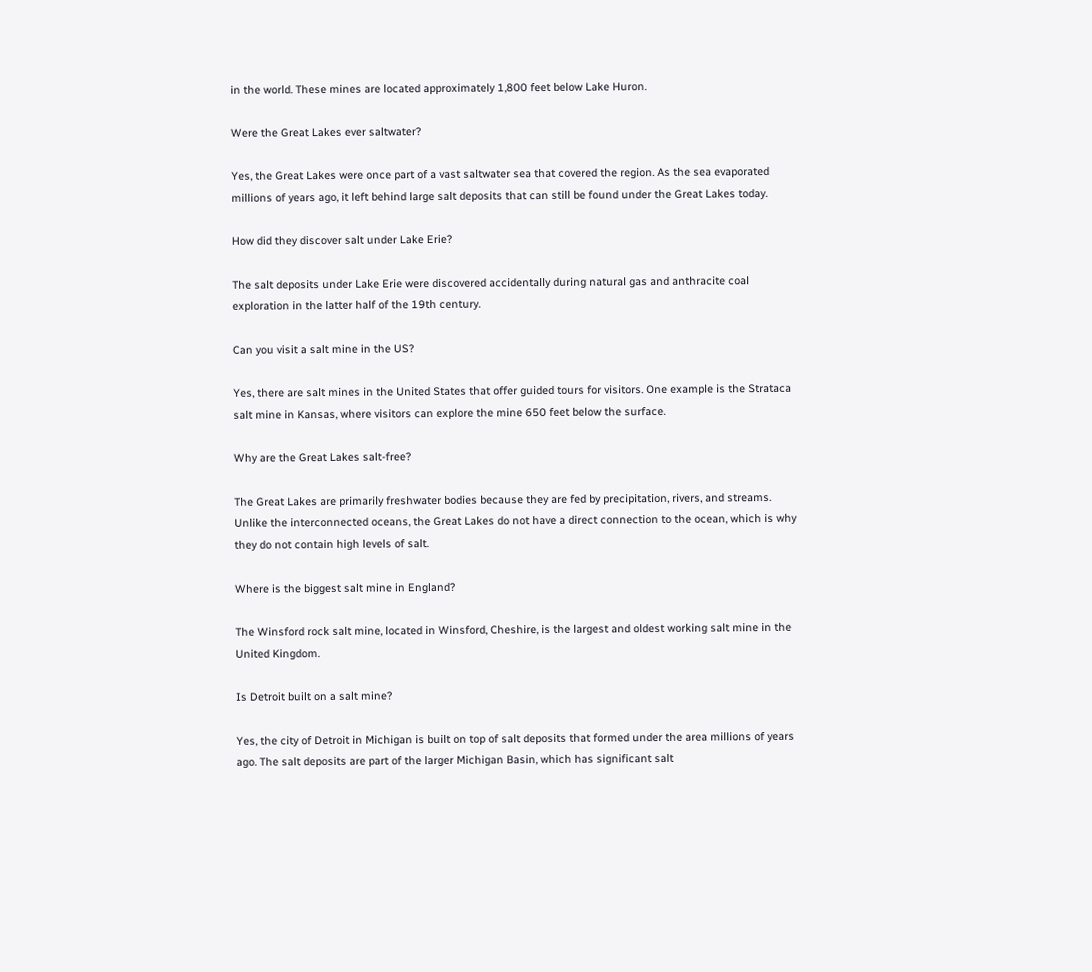in the world. These mines are located approximately 1,800 feet below Lake Huron.

Were the Great Lakes ever saltwater?

Yes, the Great Lakes were once part of a vast saltwater sea that covered the region. As the sea evaporated millions of years ago, it left behind large salt deposits that can still be found under the Great Lakes today.

How did they discover salt under Lake Erie?

The salt deposits under Lake Erie were discovered accidentally during natural gas and anthracite coal exploration in the latter half of the 19th century.

Can you visit a salt mine in the US?

Yes, there are salt mines in the United States that offer guided tours for visitors. One example is the Strataca salt mine in Kansas, where visitors can explore the mine 650 feet below the surface.

Why are the Great Lakes salt-free?

The Great Lakes are primarily freshwater bodies because they are fed by precipitation, rivers, and streams. Unlike the interconnected oceans, the Great Lakes do not have a direct connection to the ocean, which is why they do not contain high levels of salt.

Where is the biggest salt mine in England?

The Winsford rock salt mine, located in Winsford, Cheshire, is the largest and oldest working salt mine in the United Kingdom.

Is Detroit built on a salt mine?

Yes, the city of Detroit in Michigan is built on top of salt deposits that formed under the area millions of years ago. The salt deposits are part of the larger Michigan Basin, which has significant salt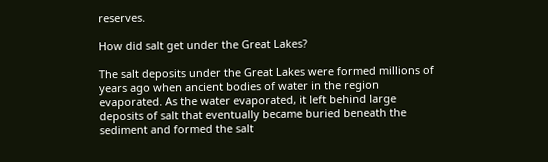reserves.

How did salt get under the Great Lakes?

The salt deposits under the Great Lakes were formed millions of years ago when ancient bodies of water in the region evaporated. As the water evaporated, it left behind large deposits of salt that eventually became buried beneath the sediment and formed the salt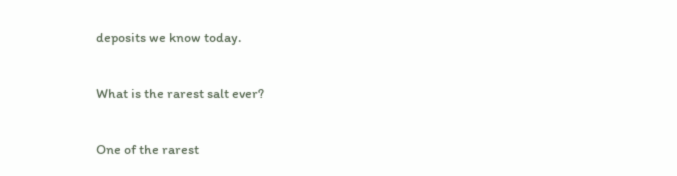deposits we know today.

What is the rarest salt ever?

One of the rarest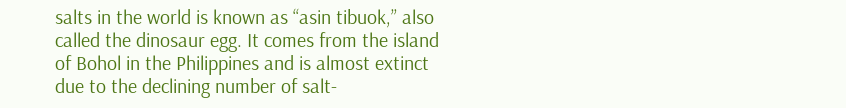salts in the world is known as “asin tibuok,” also called the dinosaur egg. It comes from the island of Bohol in the Philippines and is almost extinct due to the declining number of salt-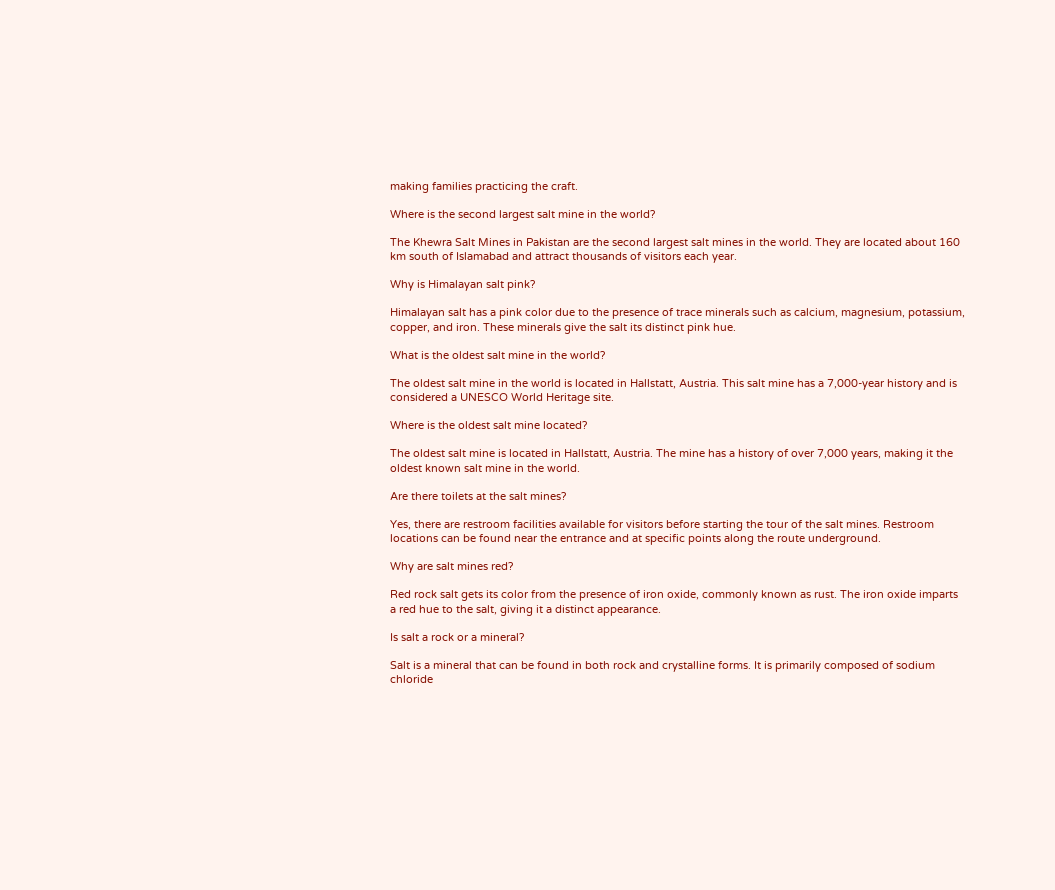making families practicing the craft.

Where is the second largest salt mine in the world?

The Khewra Salt Mines in Pakistan are the second largest salt mines in the world. They are located about 160 km south of Islamabad and attract thousands of visitors each year.

Why is Himalayan salt pink?

Himalayan salt has a pink color due to the presence of trace minerals such as calcium, magnesium, potassium, copper, and iron. These minerals give the salt its distinct pink hue.

What is the oldest salt mine in the world?

The oldest salt mine in the world is located in Hallstatt, Austria. This salt mine has a 7,000-year history and is considered a UNESCO World Heritage site.

Where is the oldest salt mine located?

The oldest salt mine is located in Hallstatt, Austria. The mine has a history of over 7,000 years, making it the oldest known salt mine in the world.

Are there toilets at the salt mines?

Yes, there are restroom facilities available for visitors before starting the tour of the salt mines. Restroom locations can be found near the entrance and at specific points along the route underground.

Why are salt mines red?

Red rock salt gets its color from the presence of iron oxide, commonly known as rust. The iron oxide imparts a red hue to the salt, giving it a distinct appearance.

Is salt a rock or a mineral?

Salt is a mineral that can be found in both rock and crystalline forms. It is primarily composed of sodium chloride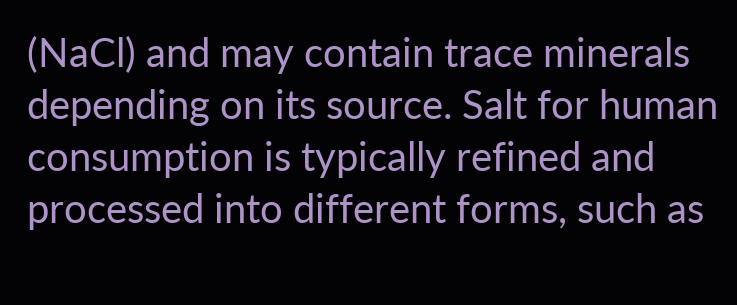(NaCl) and may contain trace minerals depending on its source. Salt for human consumption is typically refined and processed into different forms, such as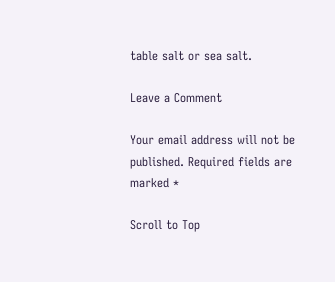table salt or sea salt.

Leave a Comment

Your email address will not be published. Required fields are marked *

Scroll to Top